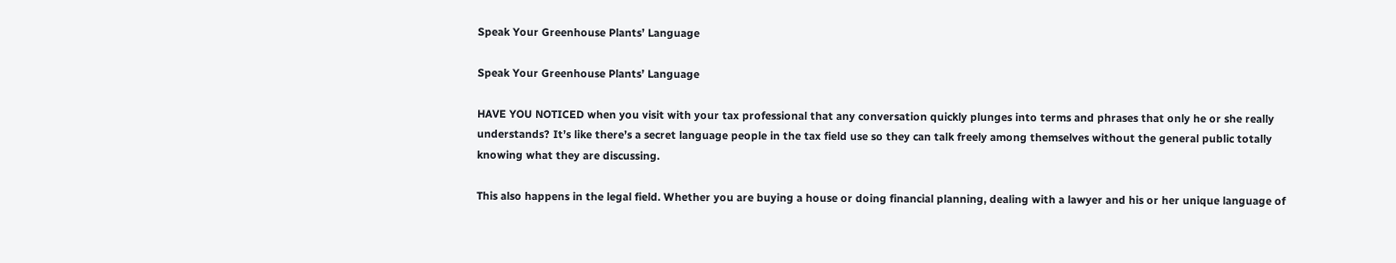Speak Your Greenhouse Plants’ Language

Speak Your Greenhouse Plants’ Language

HAVE YOU NOTICED when you visit with your tax professional that any conversation quickly plunges into terms and phrases that only he or she really understands? It’s like there’s a secret language people in the tax field use so they can talk freely among themselves without the general public totally knowing what they are discussing.

This also happens in the legal field. Whether you are buying a house or doing financial planning, dealing with a lawyer and his or her unique language of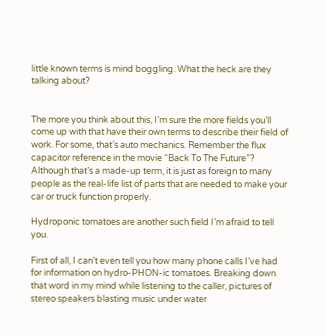little known terms is mind boggling. What the heck are they talking about?


The more you think about this, I’m sure the more fields you’ll come up with that have their own terms to describe their field of work. For some, that’s auto mechanics. Remember the flux capacitor reference in the movie “Back To The Future”? Although that’s a made-up term, it is just as foreign to many people as the real-life list of parts that are needed to make your car or truck function properly.

Hydroponic tomatoes are another such field I’m afraid to tell you.

First of all, I can’t even tell you how many phone calls I’ve had for information on hydro-PHON-ic tomatoes. Breaking down that word in my mind while listening to the caller, pictures of stereo speakers blasting music under water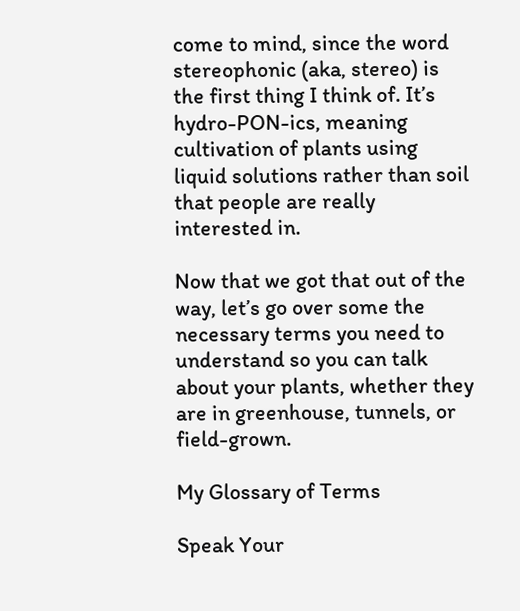come to mind, since the word stereophonic (aka, stereo) is the first thing I think of. It’s hydro-PON-ics, meaning cultivation of plants using liquid solutions rather than soil that people are really interested in.

Now that we got that out of the way, let’s go over some the necessary terms you need to understand so you can talk about your plants, whether they are in greenhouse, tunnels, or field-grown.

My Glossary of Terms

Speak Your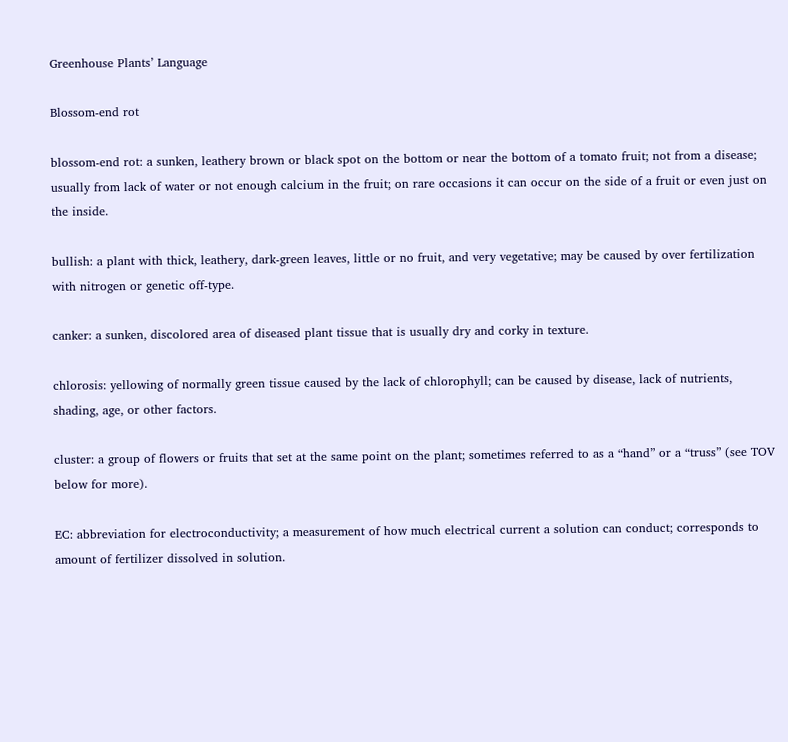Greenhouse Plants’ Language

Blossom-end rot

blossom-end rot: a sunken, leathery brown or black spot on the bottom or near the bottom of a tomato fruit; not from a disease; usually from lack of water or not enough calcium in the fruit; on rare occasions it can occur on the side of a fruit or even just on the inside.

bullish: a plant with thick, leathery, dark-green leaves, little or no fruit, and very vegetative; may be caused by over fertilization with nitrogen or genetic off-type.

canker: a sunken, discolored area of diseased plant tissue that is usually dry and corky in texture.

chlorosis: yellowing of normally green tissue caused by the lack of chlorophyll; can be caused by disease, lack of nutrients, shading, age, or other factors.

cluster: a group of flowers or fruits that set at the same point on the plant; sometimes referred to as a “hand” or a “truss” (see TOV below for more).

EC: abbreviation for electroconductivity; a measurement of how much electrical current a solution can conduct; corresponds to amount of fertilizer dissolved in solution.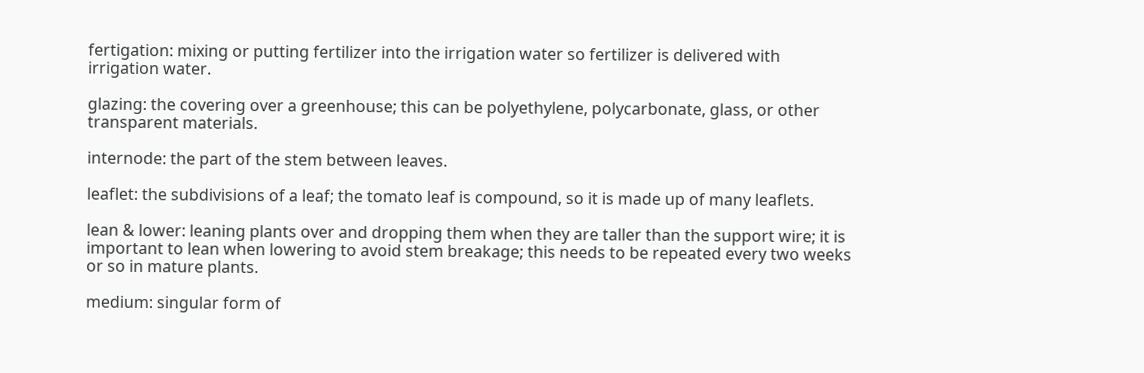fertigation: mixing or putting fertilizer into the irrigation water so fertilizer is delivered with irrigation water.

glazing: the covering over a greenhouse; this can be polyethylene, polycarbonate, glass, or other transparent materials.

internode: the part of the stem between leaves.

leaflet: the subdivisions of a leaf; the tomato leaf is compound, so it is made up of many leaflets.

lean & lower: leaning plants over and dropping them when they are taller than the support wire; it is important to lean when lowering to avoid stem breakage; this needs to be repeated every two weeks or so in mature plants.

medium: singular form of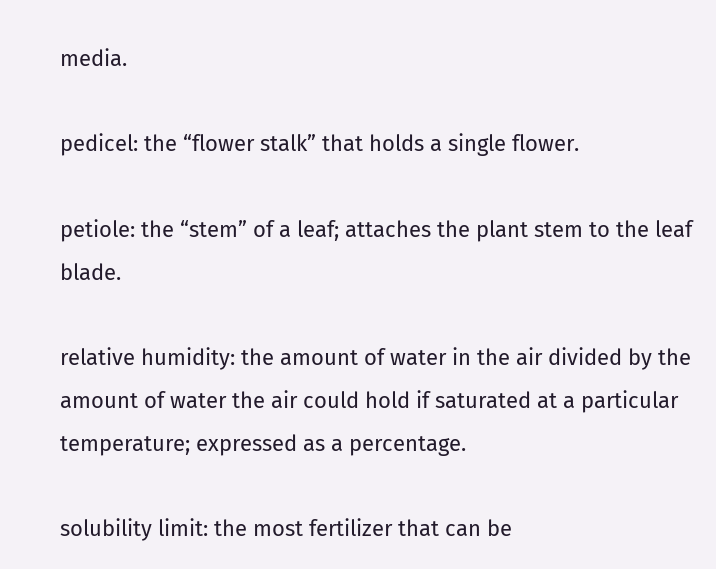media.

pedicel: the “flower stalk” that holds a single flower.

petiole: the “stem” of a leaf; attaches the plant stem to the leaf blade.

relative humidity: the amount of water in the air divided by the amount of water the air could hold if saturated at a particular temperature; expressed as a percentage.

solubility limit: the most fertilizer that can be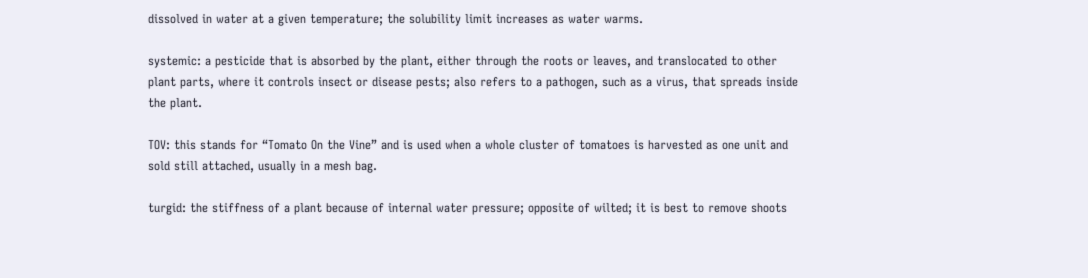dissolved in water at a given temperature; the solubility limit increases as water warms.

systemic: a pesticide that is absorbed by the plant, either through the roots or leaves, and translocated to other plant parts, where it controls insect or disease pests; also refers to a pathogen, such as a virus, that spreads inside the plant.

TOV: this stands for “Tomato On the Vine” and is used when a whole cluster of tomatoes is harvested as one unit and sold still attached, usually in a mesh bag.

turgid: the stiffness of a plant because of internal water pressure; opposite of wilted; it is best to remove shoots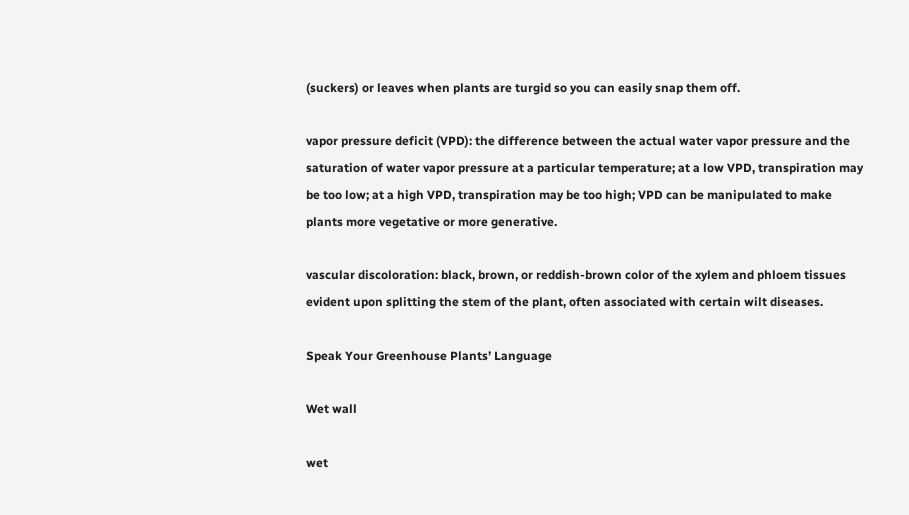(suckers) or leaves when plants are turgid so you can easily snap them off.

vapor pressure deficit (VPD): the difference between the actual water vapor pressure and the saturation of water vapor pressure at a particular temperature; at a low VPD, transpiration may be too low; at a high VPD, transpiration may be too high; VPD can be manipulated to make plants more vegetative or more generative.

vascular discoloration: black, brown, or reddish-brown color of the xylem and phloem tissues evident upon splitting the stem of the plant, often associated with certain wilt diseases.

Speak Your Greenhouse Plants’ Language

Wet wall

wet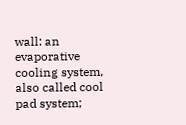wall: an evaporative cooling system, also called cool pad system;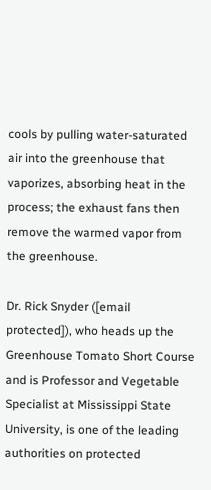cools by pulling water-saturated air into the greenhouse that vaporizes, absorbing heat in the process; the exhaust fans then remove the warmed vapor from the greenhouse.

Dr. Rick Snyder ([email protected]), who heads up the Greenhouse Tomato Short Course and is Professor and Vegetable Specialist at Mississippi State University, is one of the leading authorities on protected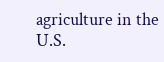agriculture in the U.S.